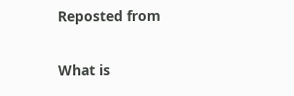Reposted from

What is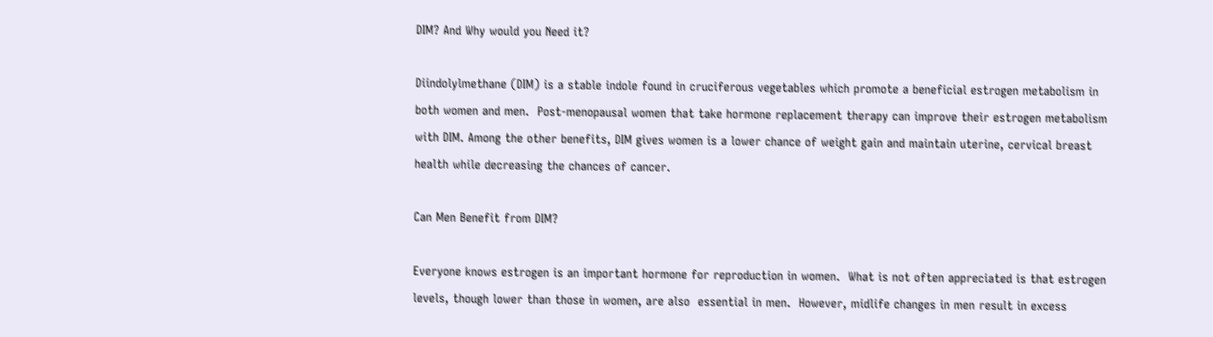DIM? And Why would you Need it?

Diindolylmethane (DIM) is a stable indole found in cruciferous vegetables which promote a beneficial estrogen metabolism in both women and men.  Post-menopausal women that take hormone replacement therapy can improve their estrogen metabolism with DIM. Among the other benefits, DIM gives women is a lower chance of weight gain and maintain uterine, cervical breast health while decreasing the chances of cancer.

Can Men Benefit from DIM?

Everyone knows estrogen is an important hormone for reproduction in women.  What is not often appreciated is that estrogen levels, though lower than those in women, are also  essential in men.  However, midlife changes in men result in excess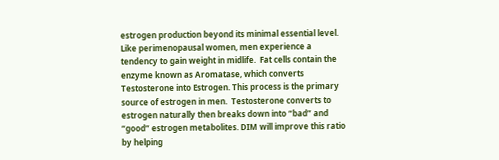estrogen production beyond its minimal essential level. Like perimenopausal women, men experience a tendency to gain weight in midlife.  Fat cells contain the enzyme known as Aromatase, which converts Testosterone into Estrogen. This process is the primary source of estrogen in men.  Testosterone converts to estrogen naturally then breaks down into “bad” and “good” estrogen metabolites. DIM will improve this ratio by helping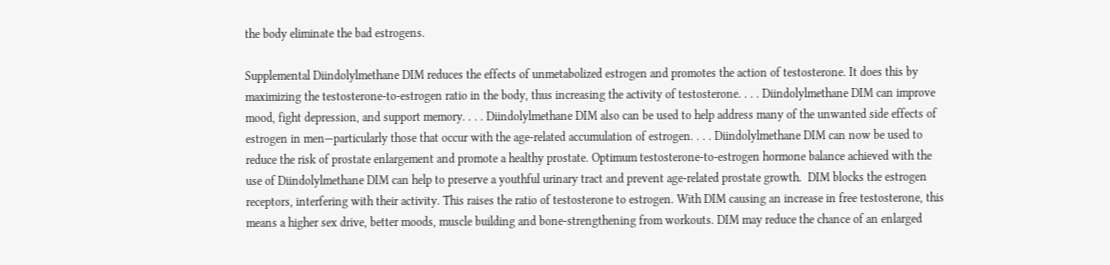the body eliminate the bad estrogens.

Supplemental Diindolylmethane DIM reduces the effects of unmetabolized estrogen and promotes the action of testosterone. It does this by maximizing the testosterone-to-estrogen ratio in the body, thus increasing the activity of testosterone. . . . Diindolylmethane DIM can improve mood, fight depression, and support memory. . . . Diindolylmethane DIM also can be used to help address many of the unwanted side effects of estrogen in men—particularly those that occur with the age-related accumulation of estrogen. . . . Diindolylmethane DIM can now be used to reduce the risk of prostate enlargement and promote a healthy prostate. Optimum testosterone-to-estrogen hormone balance achieved with the use of Diindolylmethane DIM can help to preserve a youthful urinary tract and prevent age-related prostate growth.  DIM blocks the estrogen receptors, interfering with their activity. This raises the ratio of testosterone to estrogen. With DIM causing an increase in free testosterone, this means a higher sex drive, better moods, muscle building and bone-strengthening from workouts. DIM may reduce the chance of an enlarged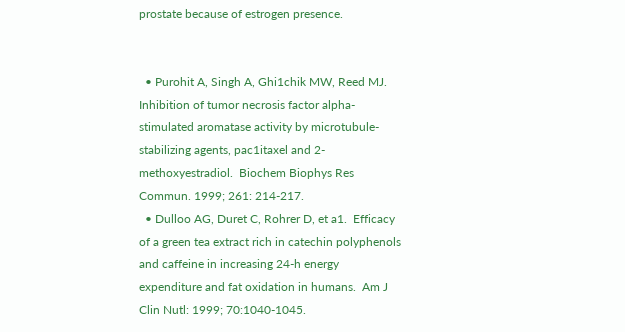prostate because of estrogen presence.


  • Purohit A, Singh A, Ghi1chik MW, Reed MJ.  Inhibition of tumor necrosis factor alpha-stimulated aromatase activity by microtubule-stabilizing agents, pac1itaxel and 2-methoxyestradiol.  Biochem Biophys Res Commun. 1999; 261: 214-217.
  • Dulloo AG, Duret C, Rohrer D, et a1.  Efficacy of a green tea extract rich in catechin polyphenols and caffeine in increasing 24-h energy expenditure and fat oxidation in humans.  Am J Clin Nutl: 1999; 70:1040-1045.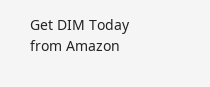Get DIM Today from Amazon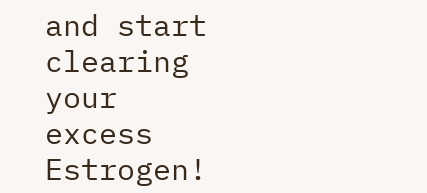and start clearing your excess Estrogen!